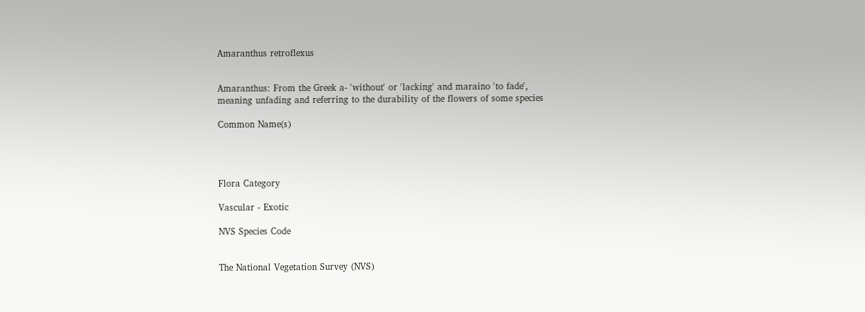Amaranthus retroflexus


Amaranthus: From the Greek a- 'without' or 'lacking' and maraino 'to fade', meaning unfading and referring to the durability of the flowers of some species

Common Name(s)




Flora Category

Vascular - Exotic

NVS Species Code


The National Vegetation Survey (NVS)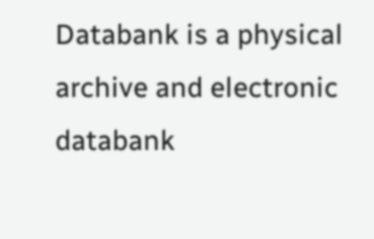Databank is a physical archive and electronic databank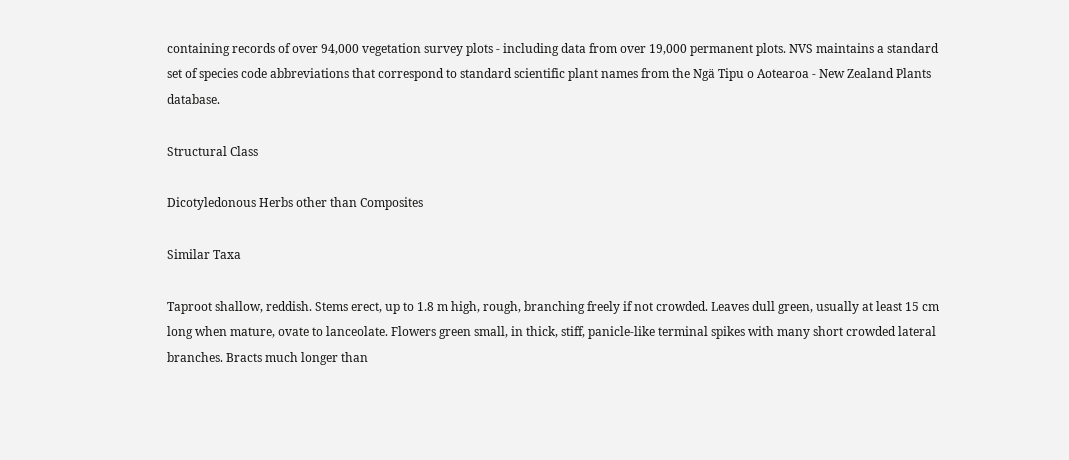containing records of over 94,000 vegetation survey plots - including data from over 19,000 permanent plots. NVS maintains a standard set of species code abbreviations that correspond to standard scientific plant names from the Ngä Tipu o Aotearoa - New Zealand Plants database.

Structural Class

Dicotyledonous Herbs other than Composites

Similar Taxa

Taproot shallow, reddish. Stems erect, up to 1.8 m high, rough, branching freely if not crowded. Leaves dull green, usually at least 15 cm long when mature, ovate to lanceolate. Flowers green small, in thick, stiff, panicle-like terminal spikes with many short crowded lateral branches. Bracts much longer than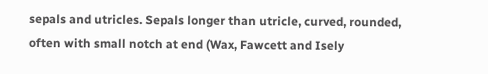sepals and utricles. Sepals longer than utricle, curved, rounded, often with small notch at end (Wax, Fawcett and Isely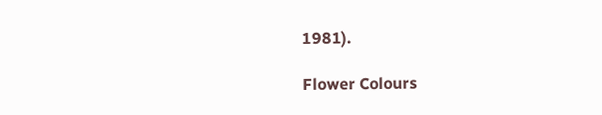1981).

Flower Colours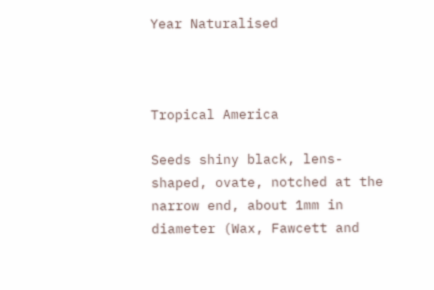Year Naturalised



Tropical America

Seeds shiny black, lens-shaped, ovate, notched at the narrow end, about 1mm in diameter (Wax, Fawcett and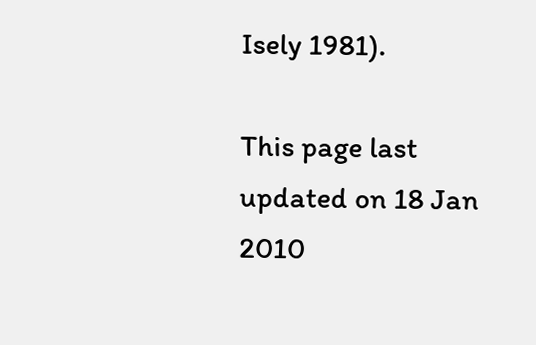Isely 1981).

This page last updated on 18 Jan 2010